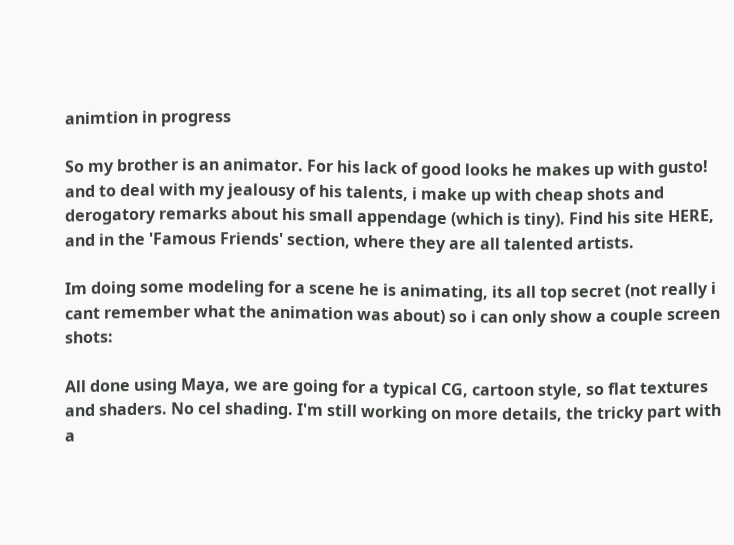animtion in progress

So my brother is an animator. For his lack of good looks he makes up with gusto! and to deal with my jealousy of his talents, i make up with cheap shots and derogatory remarks about his small appendage (which is tiny). Find his site HERE, and in the 'Famous Friends' section, where they are all talented artists.

Im doing some modeling for a scene he is animating, its all top secret (not really i cant remember what the animation was about) so i can only show a couple screen shots:

All done using Maya, we are going for a typical CG, cartoon style, so flat textures and shaders. No cel shading. I'm still working on more details, the tricky part with a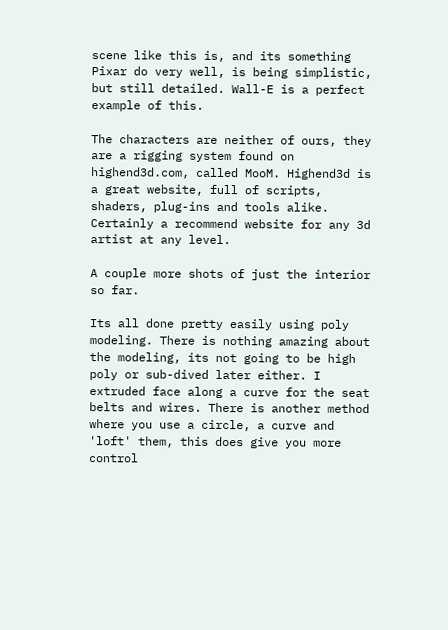scene like this is, and its something Pixar do very well, is being simplistic, but still detailed. Wall-E is a perfect example of this.

The characters are neither of ours, they are a rigging system found on highend3d.com, called MooM. Highend3d is a great website, full of scripts, shaders, plug-ins and tools alike. Certainly a recommend website for any 3d artist at any level.

A couple more shots of just the interior so far.

Its all done pretty easily using poly modeling. There is nothing amazing about the modeling, its not going to be high poly or sub-dived later either. I extruded face along a curve for the seat belts and wires. There is another method where you use a circle, a curve and 'loft' them, this does give you more control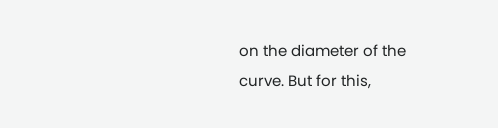on the diameter of the curve. But for this,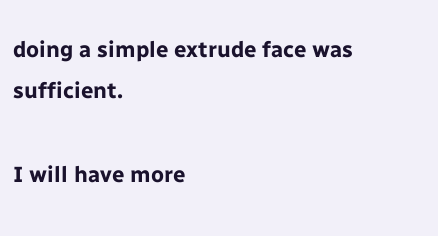doing a simple extrude face was sufficient.

I will have more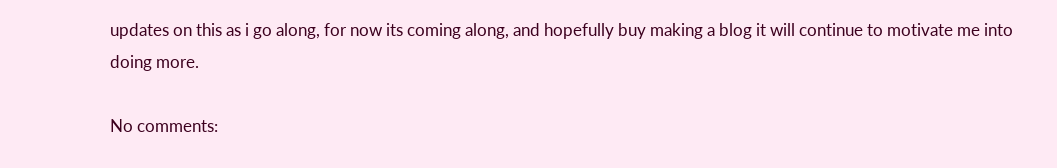updates on this as i go along, for now its coming along, and hopefully buy making a blog it will continue to motivate me into doing more.

No comments: